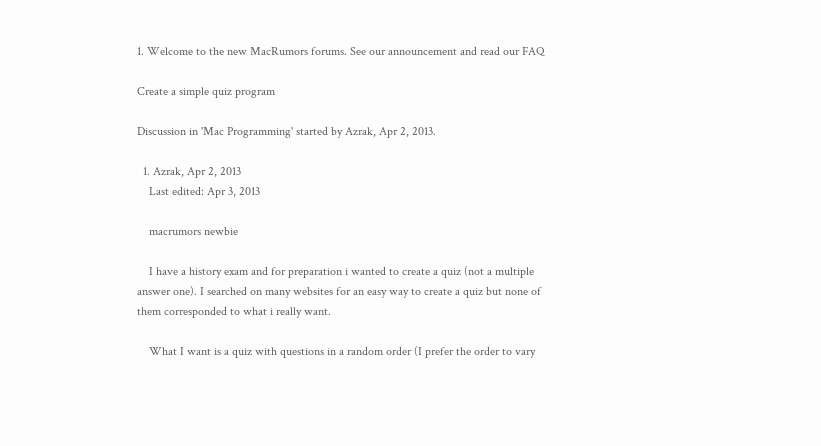1. Welcome to the new MacRumors forums. See our announcement and read our FAQ

Create a simple quiz program

Discussion in 'Mac Programming' started by Azrak, Apr 2, 2013.

  1. Azrak, Apr 2, 2013
    Last edited: Apr 3, 2013

    macrumors newbie

    I have a history exam and for preparation i wanted to create a quiz (not a multiple answer one). I searched on many websites for an easy way to create a quiz but none of them corresponded to what i really want.

    What I want is a quiz with questions in a random order (I prefer the order to vary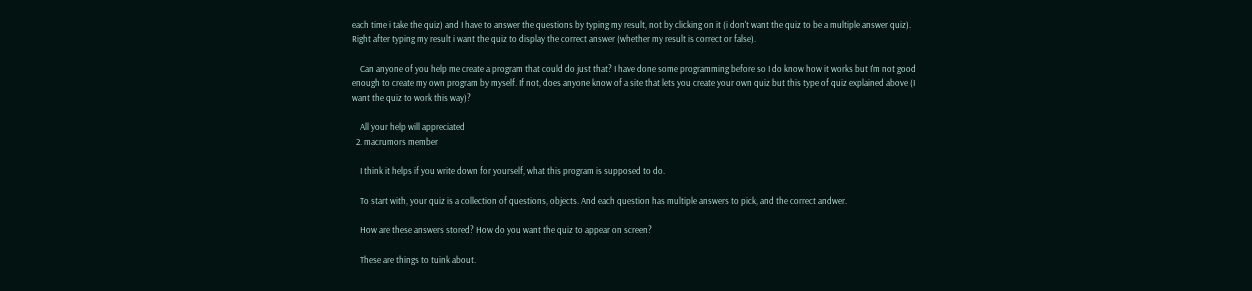each time i take the quiz) and I have to answer the questions by typing my result, not by clicking on it (i don't want the quiz to be a multiple answer quiz). Right after typing my result i want the quiz to display the correct answer (whether my result is correct or false).

    Can anyone of you help me create a program that could do just that? I have done some programming before so I do know how it works but I'm not good enough to create my own program by myself. If not, does anyone know of a site that lets you create your own quiz but this type of quiz explained above (I want the quiz to work this way)?

    All your help will appreciated
  2. macrumors member

    I think it helps if you write down for yourself, what this program is supposed to do.

    To start with, your quiz is a collection of questions, objects. And each question has multiple answers to pick, and the correct andwer.

    How are these answers stored? How do you want the quiz to appear on screen?

    These are things to tuink about.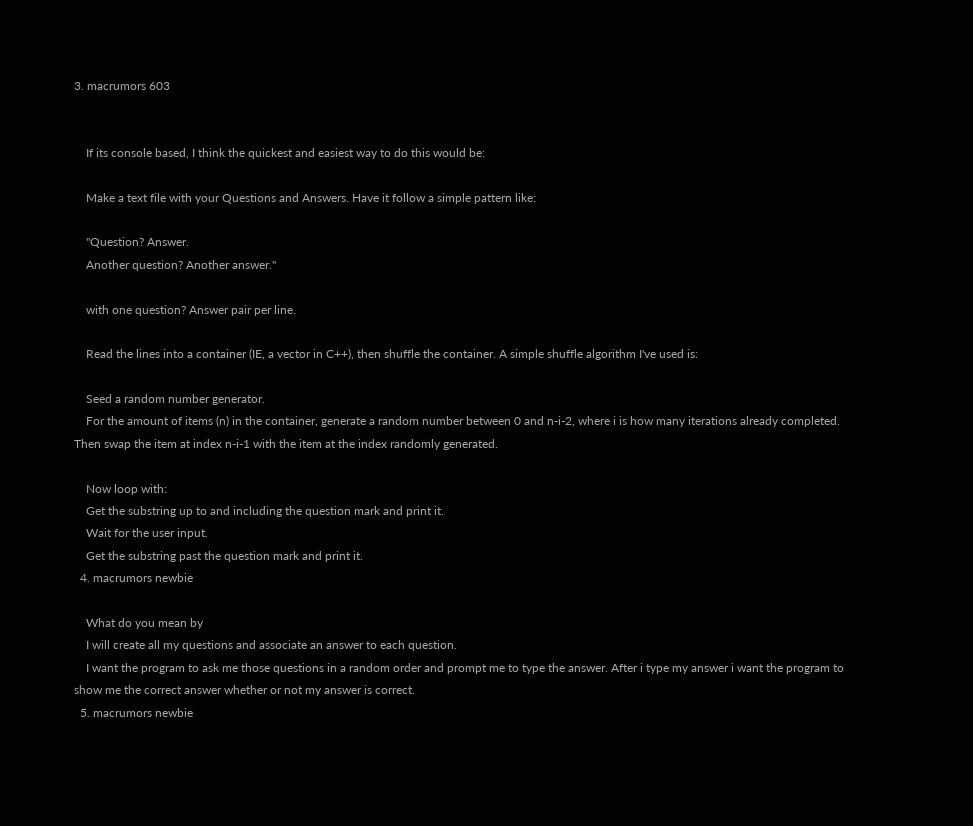3. macrumors 603


    If its console based, I think the quickest and easiest way to do this would be:

    Make a text file with your Questions and Answers. Have it follow a simple pattern like:

    "Question? Answer.
    Another question? Another answer."

    with one question? Answer pair per line.

    Read the lines into a container (IE, a vector in C++), then shuffle the container. A simple shuffle algorithm I've used is:

    Seed a random number generator.
    For the amount of items (n) in the container, generate a random number between 0 and n-i-2, where i is how many iterations already completed. Then swap the item at index n-i-1 with the item at the index randomly generated.

    Now loop with:
    Get the substring up to and including the question mark and print it.
    Wait for the user input.
    Get the substring past the question mark and print it.
  4. macrumors newbie

    What do you mean by
    I will create all my questions and associate an answer to each question.
    I want the program to ask me those questions in a random order and prompt me to type the answer. After i type my answer i want the program to show me the correct answer whether or not my answer is correct.
  5. macrumors newbie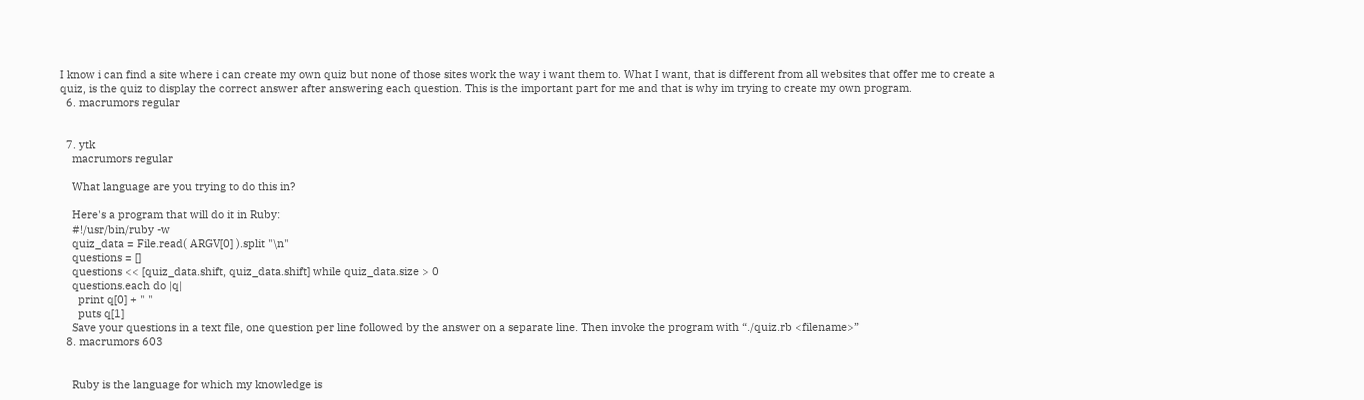I know i can find a site where i can create my own quiz but none of those sites work the way i want them to. What I want, that is different from all websites that offer me to create a quiz, is the quiz to display the correct answer after answering each question. This is the important part for me and that is why im trying to create my own program.
  6. macrumors regular


  7. ytk
    macrumors regular

    What language are you trying to do this in?

    Here's a program that will do it in Ruby:
    #!/usr/bin/ruby -w
    quiz_data = File.read( ARGV[0] ).split "\n"
    questions = []
    questions << [quiz_data.shift, quiz_data.shift] while quiz_data.size > 0
    questions.each do |q|
      print q[0] + " "
      puts q[1]
    Save your questions in a text file, one question per line followed by the answer on a separate line. Then invoke the program with “./quiz.rb <filename>”
  8. macrumors 603


    Ruby is the language for which my knowledge is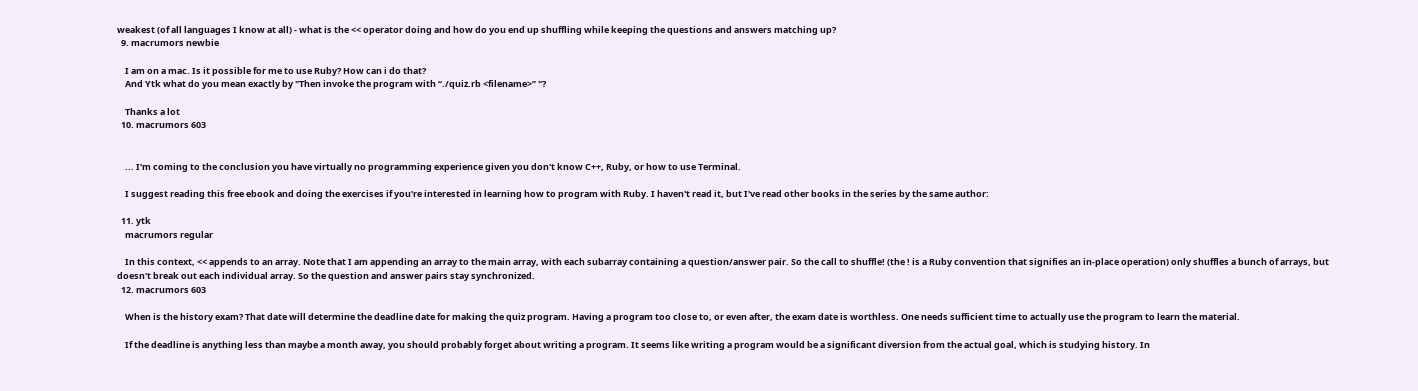weakest (of all languages I know at all) - what is the << operator doing and how do you end up shuffling while keeping the questions and answers matching up?
  9. macrumors newbie

    I am on a mac. Is it possible for me to use Ruby? How can i do that?
    And Ytk what do you mean exactly by "Then invoke the program with “./quiz.rb <filename>” "?

    Thanks a lot
  10. macrumors 603


    ... I'm coming to the conclusion you have virtually no programming experience given you don't know C++, Ruby, or how to use Terminal.

    I suggest reading this free ebook and doing the exercises if you're interested in learning how to program with Ruby. I haven't read it, but I've read other books in the series by the same author:

  11. ytk
    macrumors regular

    In this context, << appends to an array. Note that I am appending an array to the main array, with each subarray containing a question/answer pair. So the call to shuffle! (the ! is a Ruby convention that signifies an in-place operation) only shuffles a bunch of arrays, but doesn't break out each individual array. So the question and answer pairs stay synchronized.
  12. macrumors 603

    When is the history exam? That date will determine the deadline date for making the quiz program. Having a program too close to, or even after, the exam date is worthless. One needs sufficient time to actually use the program to learn the material.

    If the deadline is anything less than maybe a month away, you should probably forget about writing a program. It seems like writing a program would be a significant diversion from the actual goal, which is studying history. In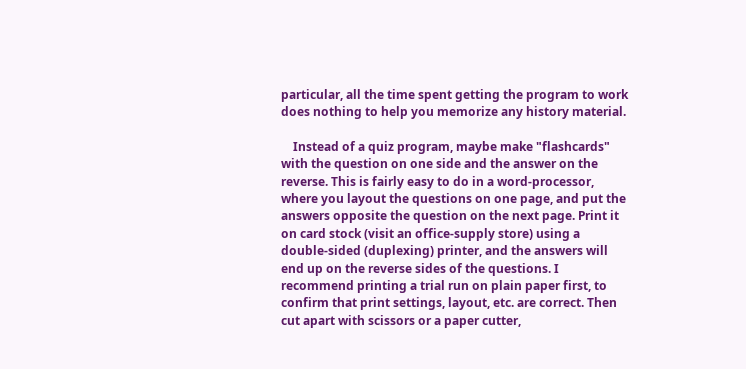particular, all the time spent getting the program to work does nothing to help you memorize any history material.

    Instead of a quiz program, maybe make "flashcards" with the question on one side and the answer on the reverse. This is fairly easy to do in a word-processor, where you layout the questions on one page, and put the answers opposite the question on the next page. Print it on card stock (visit an office-supply store) using a double-sided (duplexing) printer, and the answers will end up on the reverse sides of the questions. I recommend printing a trial run on plain paper first, to confirm that print settings, layout, etc. are correct. Then cut apart with scissors or a paper cutter,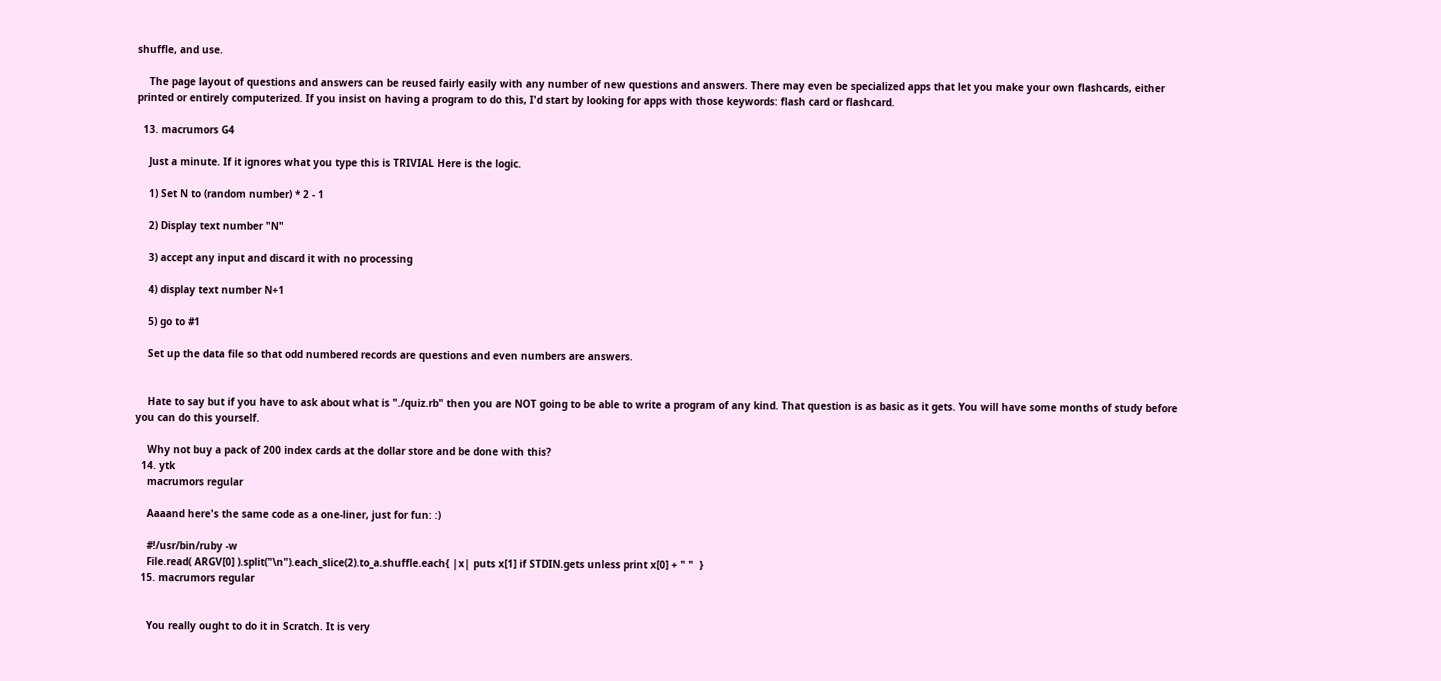shuffle, and use.

    The page layout of questions and answers can be reused fairly easily with any number of new questions and answers. There may even be specialized apps that let you make your own flashcards, either printed or entirely computerized. If you insist on having a program to do this, I'd start by looking for apps with those keywords: flash card or flashcard.

  13. macrumors G4

    Just a minute. If it ignores what you type this is TRIVIAL Here is the logic.

    1) Set N to (random number) * 2 - 1

    2) Display text number "N"

    3) accept any input and discard it with no processing

    4) display text number N+1

    5) go to #1

    Set up the data file so that odd numbered records are questions and even numbers are answers.


    Hate to say but if you have to ask about what is "./quiz.rb" then you are NOT going to be able to write a program of any kind. That question is as basic as it gets. You will have some months of study before you can do this yourself.

    Why not buy a pack of 200 index cards at the dollar store and be done with this?
  14. ytk
    macrumors regular

    Aaaand here's the same code as a one-liner, just for fun: :)

    #!/usr/bin/ruby -w
    File.read( ARGV[0] ).split("\n").each_slice(2).to_a.shuffle.each{ |x| puts x[1] if STDIN.gets unless print x[0] + " "  }
  15. macrumors regular


    You really ought to do it in Scratch. It is very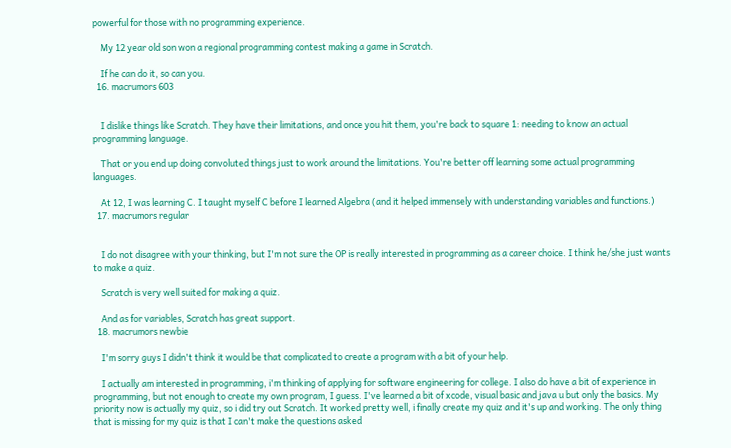powerful for those with no programming experience.

    My 12 year old son won a regional programming contest making a game in Scratch.

    If he can do it, so can you.
  16. macrumors 603


    I dislike things like Scratch. They have their limitations, and once you hit them, you're back to square 1: needing to know an actual programming language.

    That or you end up doing convoluted things just to work around the limitations. You're better off learning some actual programming languages.

    At 12, I was learning C. I taught myself C before I learned Algebra (and it helped immensely with understanding variables and functions.)
  17. macrumors regular


    I do not disagree with your thinking, but I'm not sure the OP is really interested in programming as a career choice. I think he/she just wants to make a quiz.

    Scratch is very well suited for making a quiz.

    And as for variables, Scratch has great support.
  18. macrumors newbie

    I'm sorry guys I didn't think it would be that complicated to create a program with a bit of your help.

    I actually am interested in programming, i'm thinking of applying for software engineering for college. I also do have a bit of experience in programming, but not enough to create my own program, I guess. I've learned a bit of xcode, visual basic and java u but only the basics. My priority now is actually my quiz, so i did try out Scratch. It worked pretty well, i finally create my quiz and it's up and working. The only thing that is missing for my quiz is that I can't make the questions asked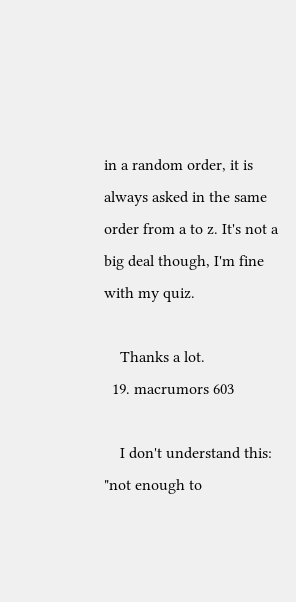in a random order, it is always asked in the same order from a to z. It's not a big deal though, I'm fine with my quiz.

    Thanks a lot.
  19. macrumors 603

    I don't understand this: "not enough to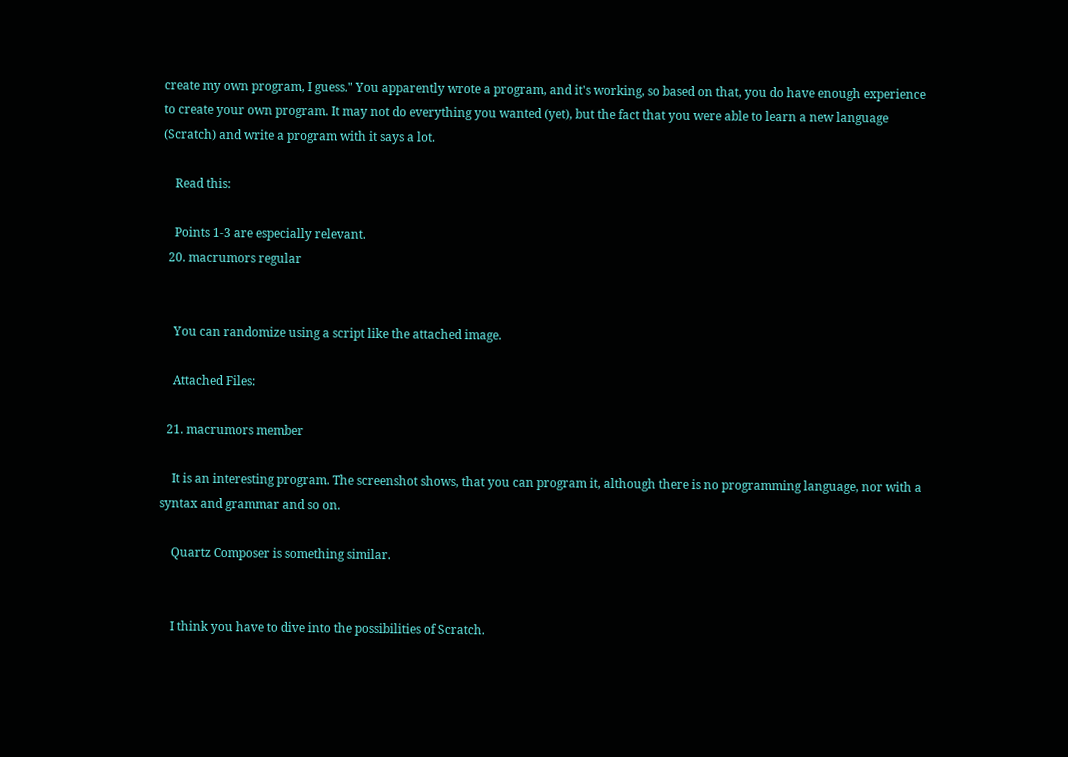create my own program, I guess." You apparently wrote a program, and it's working, so based on that, you do have enough experience to create your own program. It may not do everything you wanted (yet), but the fact that you were able to learn a new language (Scratch) and write a program with it says a lot.

    Read this:

    Points 1-3 are especially relevant.
  20. macrumors regular


    You can randomize using a script like the attached image.

    Attached Files:

  21. macrumors member

    It is an interesting program. The screenshot shows, that you can program it, although there is no programming language, nor with a syntax and grammar and so on.

    Quartz Composer is something similar.


    I think you have to dive into the possibilities of Scratch.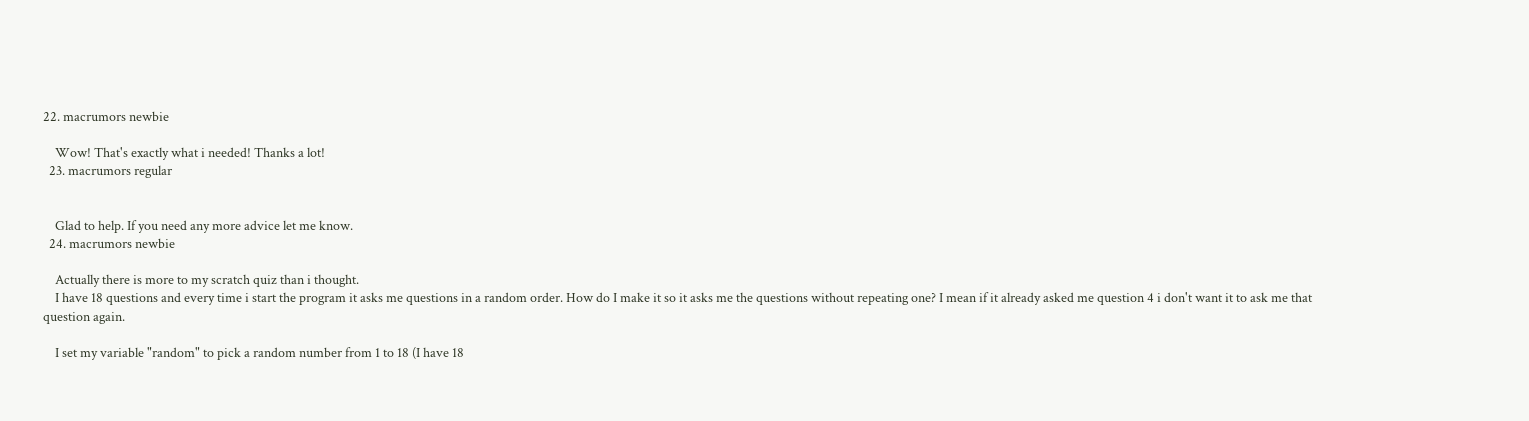22. macrumors newbie

    Wow! That's exactly what i needed! Thanks a lot!
  23. macrumors regular


    Glad to help. If you need any more advice let me know.
  24. macrumors newbie

    Actually there is more to my scratch quiz than i thought.
    I have 18 questions and every time i start the program it asks me questions in a random order. How do I make it so it asks me the questions without repeating one? I mean if it already asked me question 4 i don't want it to ask me that question again.

    I set my variable "random" to pick a random number from 1 to 18 (I have 18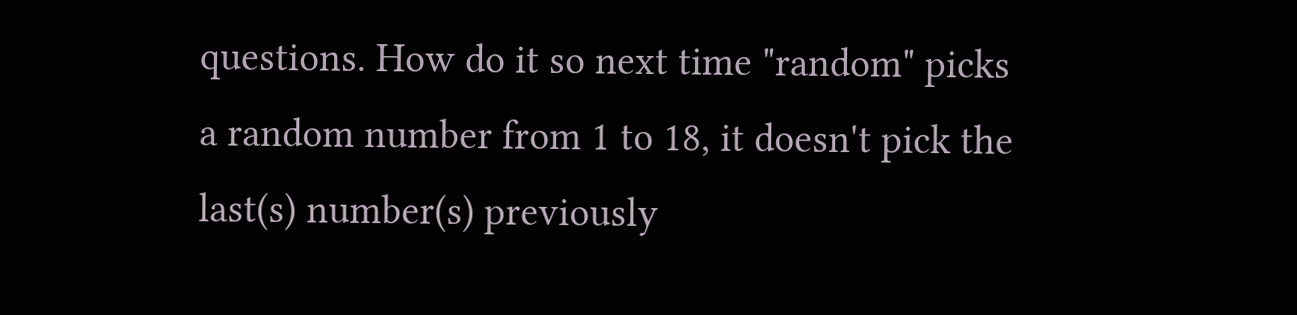questions. How do it so next time "random" picks a random number from 1 to 18, it doesn't pick the last(s) number(s) previously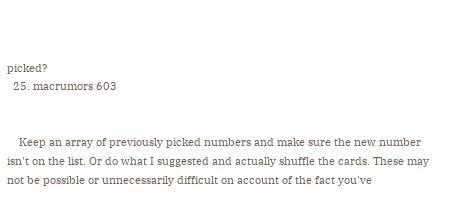picked?
  25. macrumors 603


    Keep an array of previously picked numbers and make sure the new number isn't on the list. Or do what I suggested and actually shuffle the cards. These may not be possible or unnecessarily difficult on account of the fact you've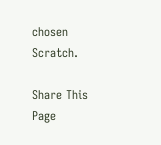chosen Scratch.

Share This Page